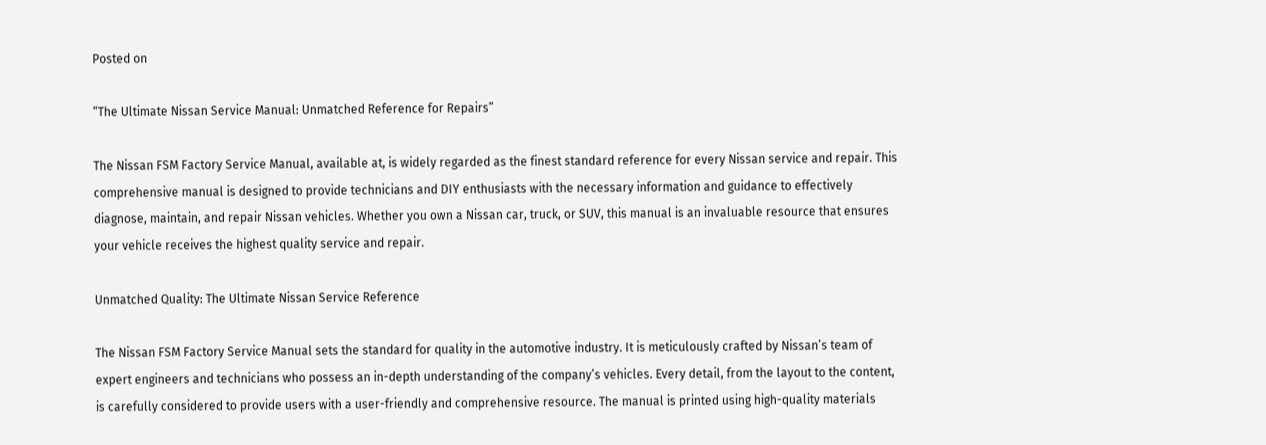Posted on

“The Ultimate Nissan Service Manual: Unmatched Reference for Repairs”

The Nissan FSM Factory Service Manual, available at, is widely regarded as the finest standard reference for every Nissan service and repair. This comprehensive manual is designed to provide technicians and DIY enthusiasts with the necessary information and guidance to effectively diagnose, maintain, and repair Nissan vehicles. Whether you own a Nissan car, truck, or SUV, this manual is an invaluable resource that ensures your vehicle receives the highest quality service and repair.

Unmatched Quality: The Ultimate Nissan Service Reference

The Nissan FSM Factory Service Manual sets the standard for quality in the automotive industry. It is meticulously crafted by Nissan’s team of expert engineers and technicians who possess an in-depth understanding of the company’s vehicles. Every detail, from the layout to the content, is carefully considered to provide users with a user-friendly and comprehensive resource. The manual is printed using high-quality materials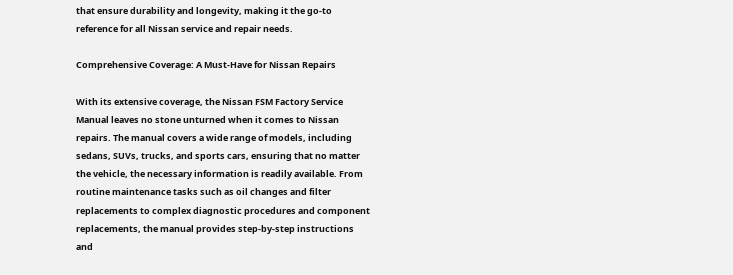that ensure durability and longevity, making it the go-to reference for all Nissan service and repair needs.

Comprehensive Coverage: A Must-Have for Nissan Repairs

With its extensive coverage, the Nissan FSM Factory Service Manual leaves no stone unturned when it comes to Nissan repairs. The manual covers a wide range of models, including sedans, SUVs, trucks, and sports cars, ensuring that no matter the vehicle, the necessary information is readily available. From routine maintenance tasks such as oil changes and filter replacements to complex diagnostic procedures and component replacements, the manual provides step-by-step instructions and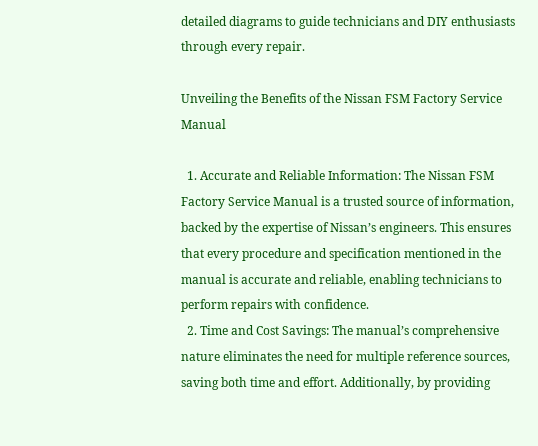detailed diagrams to guide technicians and DIY enthusiasts through every repair.

Unveiling the Benefits of the Nissan FSM Factory Service Manual

  1. Accurate and Reliable Information: The Nissan FSM Factory Service Manual is a trusted source of information, backed by the expertise of Nissan’s engineers. This ensures that every procedure and specification mentioned in the manual is accurate and reliable, enabling technicians to perform repairs with confidence.
  2. Time and Cost Savings: The manual’s comprehensive nature eliminates the need for multiple reference sources, saving both time and effort. Additionally, by providing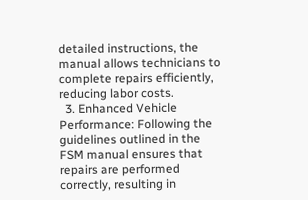detailed instructions, the manual allows technicians to complete repairs efficiently, reducing labor costs.
  3. Enhanced Vehicle Performance: Following the guidelines outlined in the FSM manual ensures that repairs are performed correctly, resulting in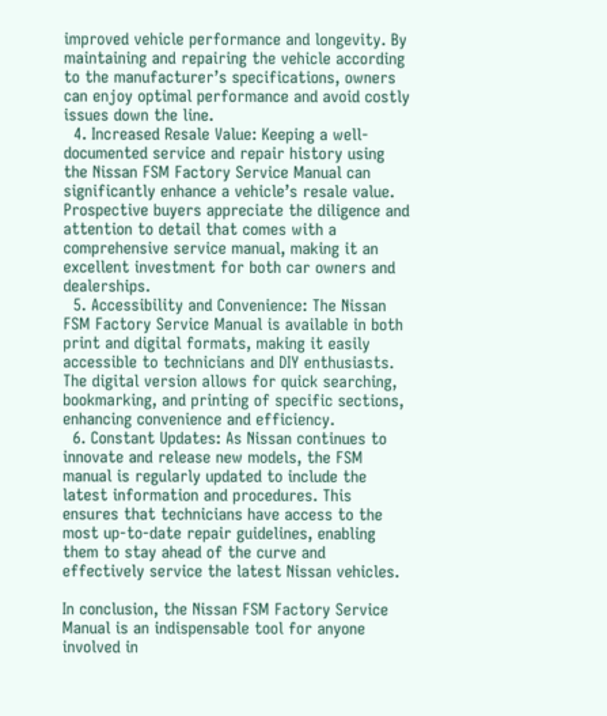improved vehicle performance and longevity. By maintaining and repairing the vehicle according to the manufacturer’s specifications, owners can enjoy optimal performance and avoid costly issues down the line.
  4. Increased Resale Value: Keeping a well-documented service and repair history using the Nissan FSM Factory Service Manual can significantly enhance a vehicle’s resale value. Prospective buyers appreciate the diligence and attention to detail that comes with a comprehensive service manual, making it an excellent investment for both car owners and dealerships.
  5. Accessibility and Convenience: The Nissan FSM Factory Service Manual is available in both print and digital formats, making it easily accessible to technicians and DIY enthusiasts. The digital version allows for quick searching, bookmarking, and printing of specific sections, enhancing convenience and efficiency.
  6. Constant Updates: As Nissan continues to innovate and release new models, the FSM manual is regularly updated to include the latest information and procedures. This ensures that technicians have access to the most up-to-date repair guidelines, enabling them to stay ahead of the curve and effectively service the latest Nissan vehicles.

In conclusion, the Nissan FSM Factory Service Manual is an indispensable tool for anyone involved in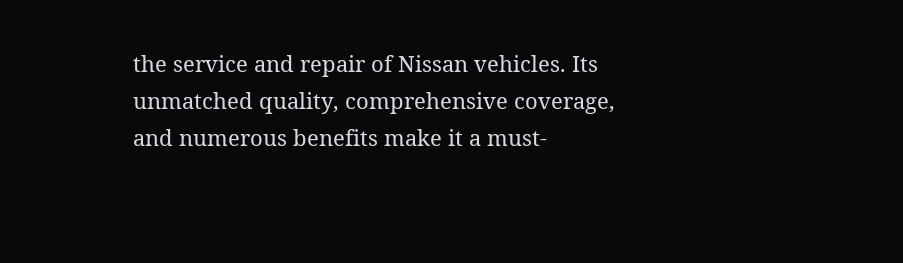the service and repair of Nissan vehicles. Its unmatched quality, comprehensive coverage, and numerous benefits make it a must-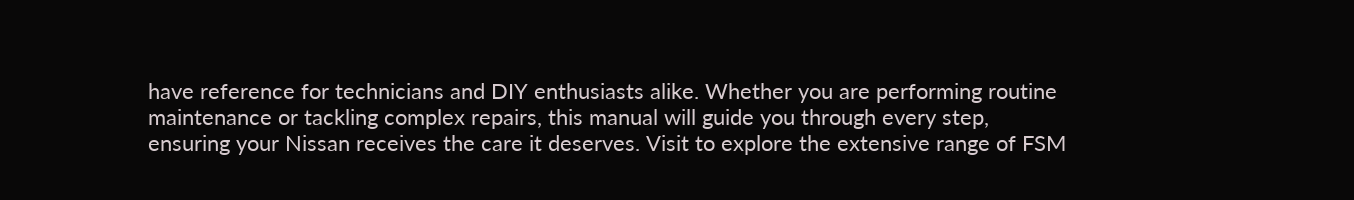have reference for technicians and DIY enthusiasts alike. Whether you are performing routine maintenance or tackling complex repairs, this manual will guide you through every step, ensuring your Nissan receives the care it deserves. Visit to explore the extensive range of FSM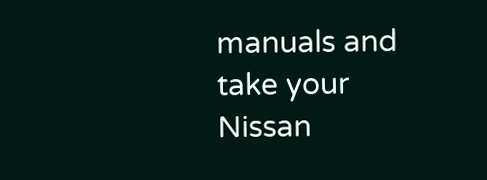manuals and take your Nissan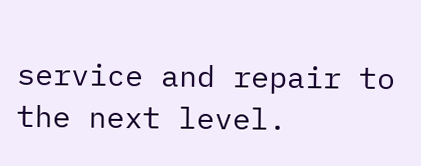service and repair to the next level.